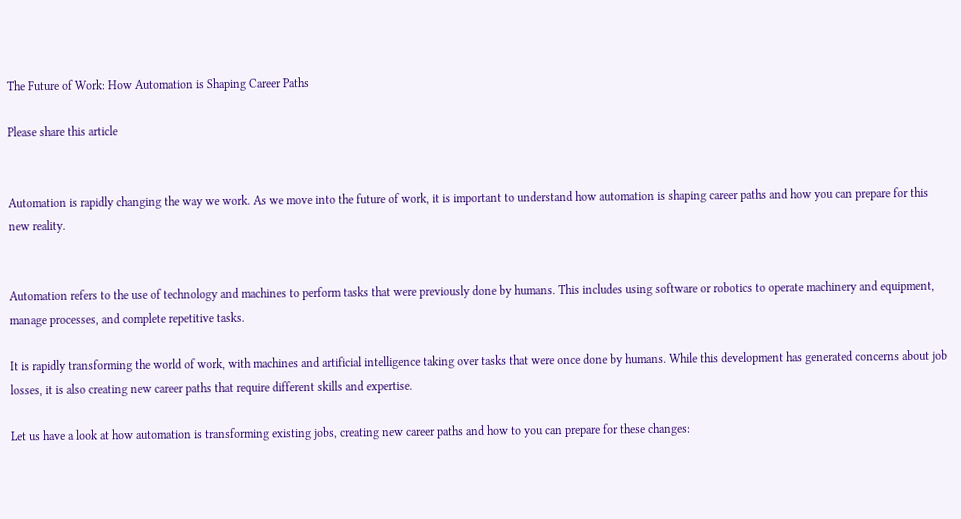The Future of Work: How Automation is Shaping Career Paths

Please share this article


Automation is rapidly changing the way we work. As we move into the future of work, it is important to understand how automation is shaping career paths and how you can prepare for this new reality.


Automation refers to the use of technology and machines to perform tasks that were previously done by humans. This includes using software or robotics to operate machinery and equipment, manage processes, and complete repetitive tasks.

It is rapidly transforming the world of work, with machines and artificial intelligence taking over tasks that were once done by humans. While this development has generated concerns about job losses, it is also creating new career paths that require different skills and expertise.

Let us have a look at how automation is transforming existing jobs, creating new career paths and how to you can prepare for these changes: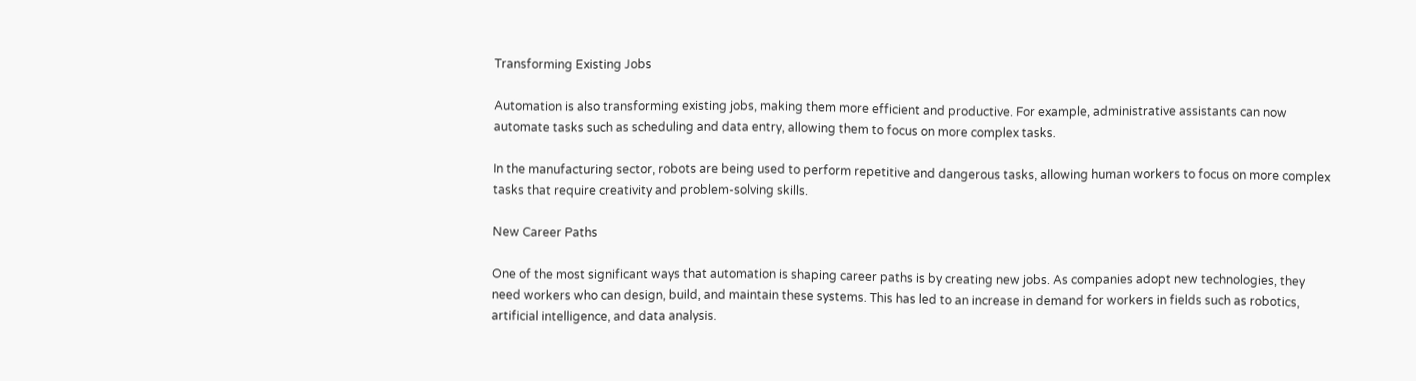Transforming Existing Jobs

Automation is also transforming existing jobs, making them more efficient and productive. For example, administrative assistants can now automate tasks such as scheduling and data entry, allowing them to focus on more complex tasks.

In the manufacturing sector, robots are being used to perform repetitive and dangerous tasks, allowing human workers to focus on more complex tasks that require creativity and problem-solving skills.

New Career Paths

One of the most significant ways that automation is shaping career paths is by creating new jobs. As companies adopt new technologies, they need workers who can design, build, and maintain these systems. This has led to an increase in demand for workers in fields such as robotics, artificial intelligence, and data analysis.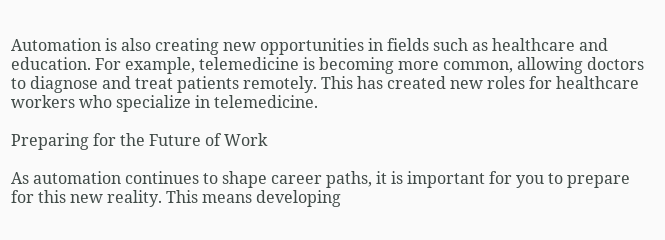Automation is also creating new opportunities in fields such as healthcare and education. For example, telemedicine is becoming more common, allowing doctors to diagnose and treat patients remotely. This has created new roles for healthcare workers who specialize in telemedicine.

Preparing for the Future of Work

As automation continues to shape career paths, it is important for you to prepare for this new reality. This means developing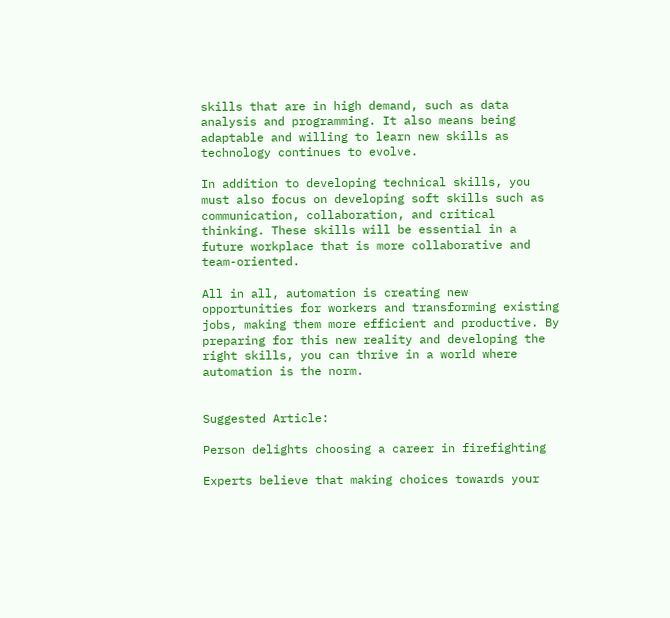skills that are in high demand, such as data analysis and programming. It also means being adaptable and willing to learn new skills as technology continues to evolve.

In addition to developing technical skills, you must also focus on developing soft skills such as communication, collaboration, and critical thinking. These skills will be essential in a future workplace that is more collaborative and team-oriented.

All in all, automation is creating new opportunities for workers and transforming existing jobs, making them more efficient and productive. By preparing for this new reality and developing the right skills, you can thrive in a world where automation is the norm.


Suggested Article:

Person delights choosing a career in firefighting

Experts believe that making choices towards your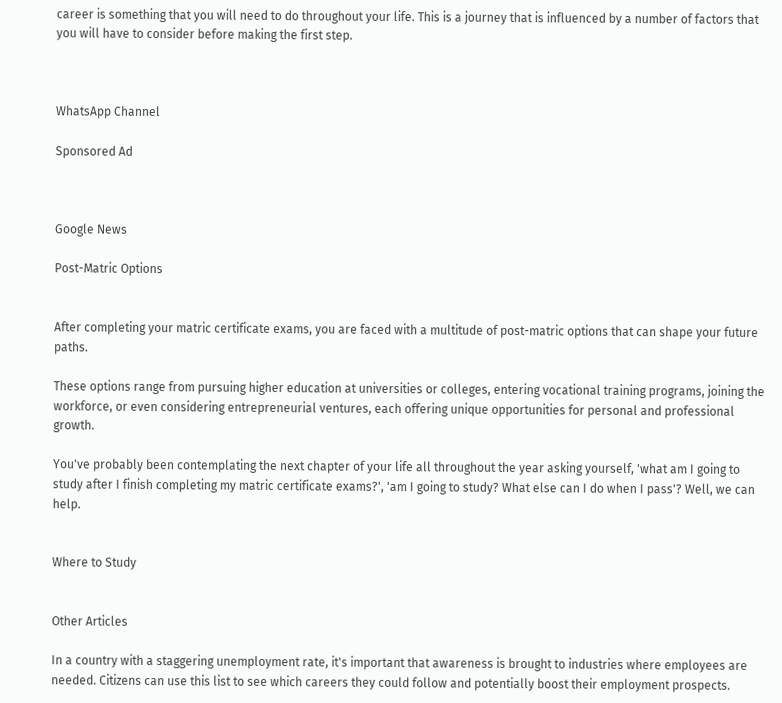career is something that you will need to do throughout your life. This is a journey that is influenced by a number of factors that you will have to consider before making the first step.



WhatsApp Channel

Sponsored Ad



Google News

Post-Matric Options


After completing your matric certificate exams, you are faced with a multitude of post-matric options that can shape your future paths.

These options range from pursuing higher education at universities or colleges, entering vocational training programs, joining the workforce, or even considering entrepreneurial ventures, each offering unique opportunities for personal and professional growth.

You've probably been contemplating the next chapter of your life all throughout the year asking yourself, 'what am I going to study after I finish completing my matric certificate exams?', 'am I going to study? What else can I do when I pass'? Well, we can help.


Where to Study


Other Articles

In a country with a staggering unemployment rate, it's important that awareness is brought to industries where employees are needed. Citizens can use this list to see which careers they could follow and potentially boost their employment prospects.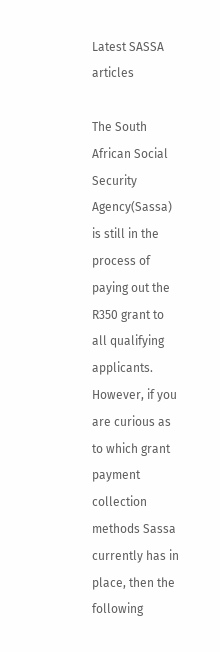Latest SASSA articles

The South African Social Security Agency(Sassa) is still in the process of paying out the R350 grant to all qualifying applicants. However, if you are curious as to which grant payment collection methods Sassa currently has in place, then the following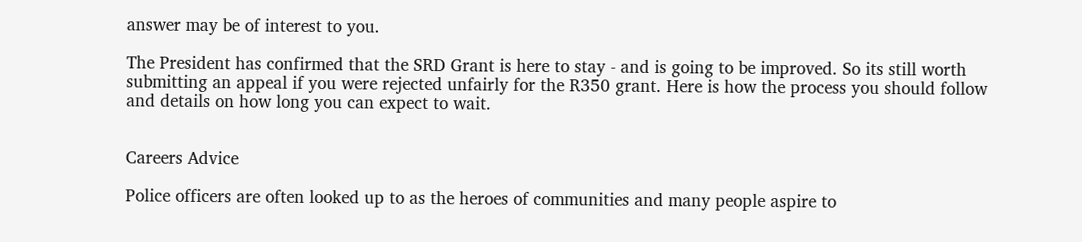answer may be of interest to you.

The President has confirmed that the SRD Grant is here to stay - and is going to be improved. So its still worth submitting an appeal if you were rejected unfairly for the R350 grant. Here is how the process you should follow and details on how long you can expect to wait.


Careers Advice

Police officers are often looked up to as the heroes of communities and many people aspire to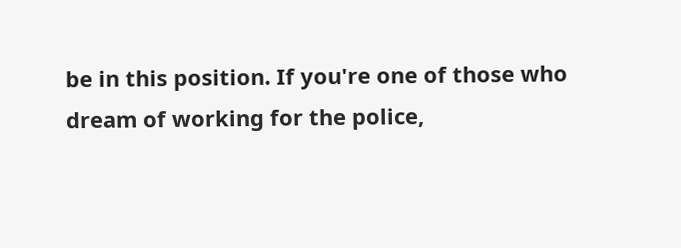be in this position. If you're one of those who dream of working for the police,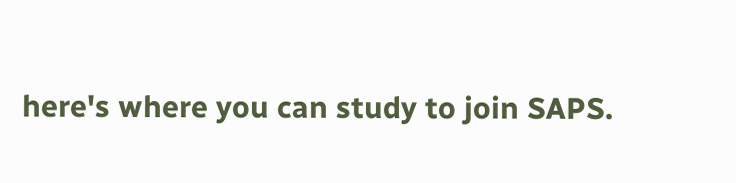here's where you can study to join SAPS.